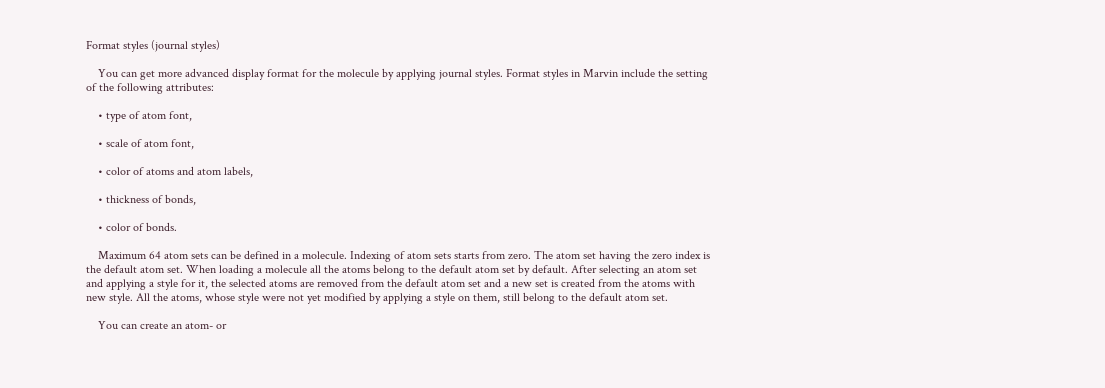Format styles (journal styles)

    You can get more advanced display format for the molecule by applying journal styles. Format styles in Marvin include the setting of the following attributes:

    • type of atom font,

    • scale of atom font,

    • color of atoms and atom labels,

    • thickness of bonds,

    • color of bonds.

    Maximum 64 atom sets can be defined in a molecule. Indexing of atom sets starts from zero. The atom set having the zero index is the default atom set. When loading a molecule all the atoms belong to the default atom set by default. After selecting an atom set and applying a style for it, the selected atoms are removed from the default atom set and a new set is created from the atoms with new style. All the atoms, whose style were not yet modified by applying a style on them, still belong to the default atom set.

    You can create an atom- or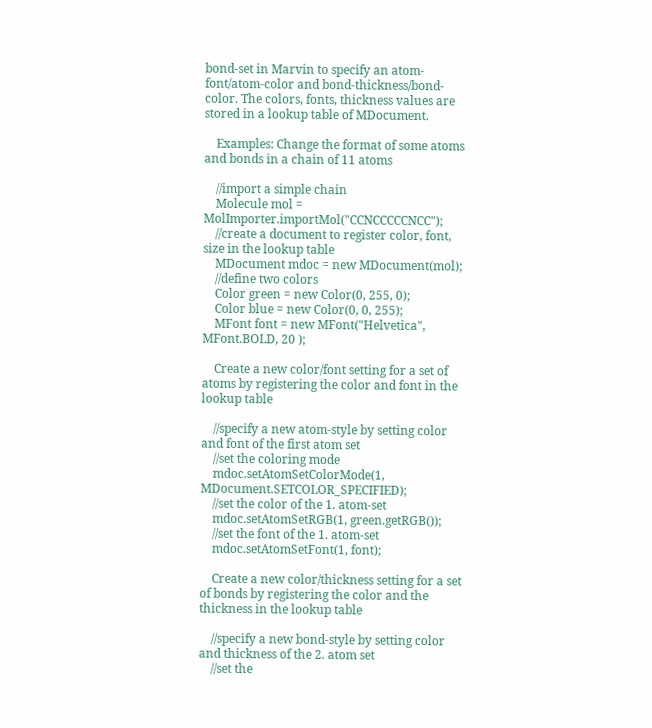bond-set in Marvin to specify an atom-font/atom-color and bond-thickness/bond-color. The colors, fonts, thickness values are stored in a lookup table of MDocument.

    Examples: Change the format of some atoms and bonds in a chain of 11 atoms

    //import a simple chain
    Molecule mol = MolImporter.importMol("CCNCCCCCNCC");
    //create a document to register color, font, size in the lookup table
    MDocument mdoc = new MDocument(mol);
    //define two colors
    Color green = new Color(0, 255, 0);
    Color blue = new Color(0, 0, 255);
    MFont font = new MFont("Helvetica", MFont.BOLD, 20 );

    Create a new color/font setting for a set of atoms by registering the color and font in the lookup table

    //specify a new atom-style by setting color and font of the first atom set
    //set the coloring mode
    mdoc.setAtomSetColorMode(1, MDocument.SETCOLOR_SPECIFIED);
    //set the color of the 1. atom-set
    mdoc.setAtomSetRGB(1, green.getRGB());
    //set the font of the 1. atom-set
    mdoc.setAtomSetFont(1, font);

    Create a new color/thickness setting for a set of bonds by registering the color and the thickness in the lookup table

    //specify a new bond-style by setting color and thickness of the 2. atom set
    //set the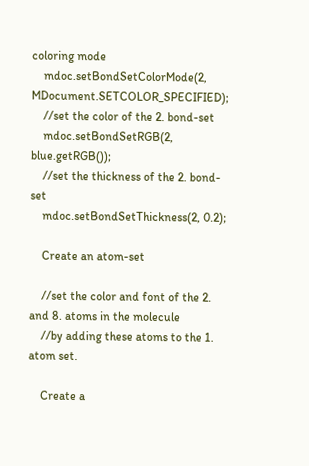coloring mode
    mdoc.setBondSetColorMode(2, MDocument.SETCOLOR_SPECIFIED);
    //set the color of the 2. bond-set
    mdoc.setBondSetRGB(2, blue.getRGB());
    //set the thickness of the 2. bond-set
    mdoc.setBondSetThickness(2, 0.2);

    Create an atom-set

    //set the color and font of the 2. and 8. atoms in the molecule
    //by adding these atoms to the 1. atom set.

    Create a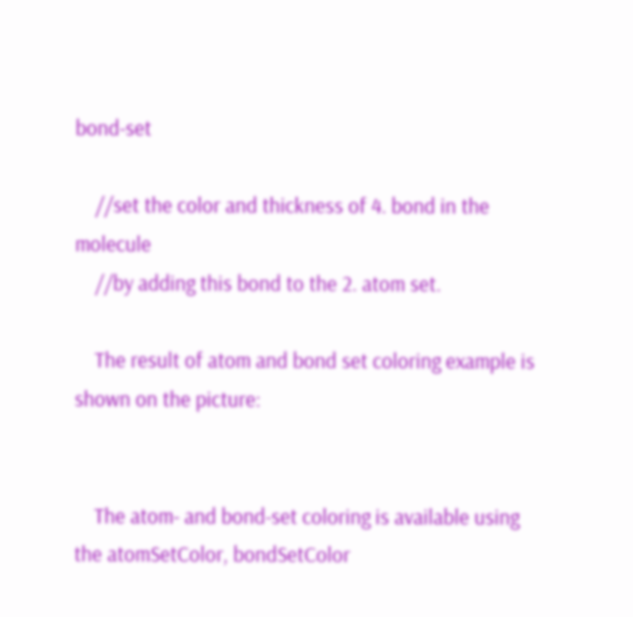bond-set

    //set the color and thickness of 4. bond in the molecule
    //by adding this bond to the 2. atom set.

    The result of atom and bond set coloring example is shown on the picture:


    The atom- and bond-set coloring is available using the atomSetColor, bondSetColor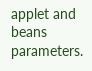applet and beans parameters.